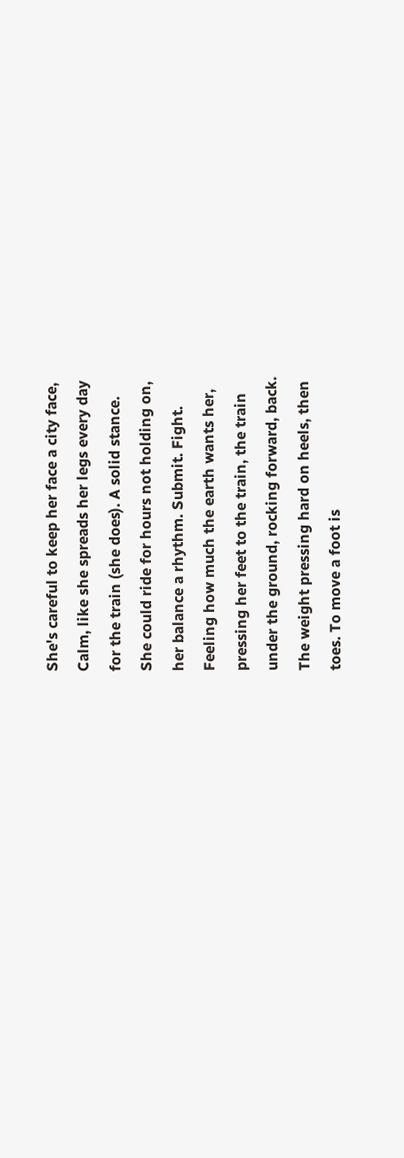She's careful to keep her face a city face,
Calm, like she spreads her legs every day
for the train (she does). A solid stance.
She could ride for hours not holding on,
her balance a rhythm. Submit. Fight.
Feeling how much the earth wants her,
pressing her feet to the train, the train
under the ground, rocking forward, back.
The weight pressing hard on heels, then
toes. To move a foot is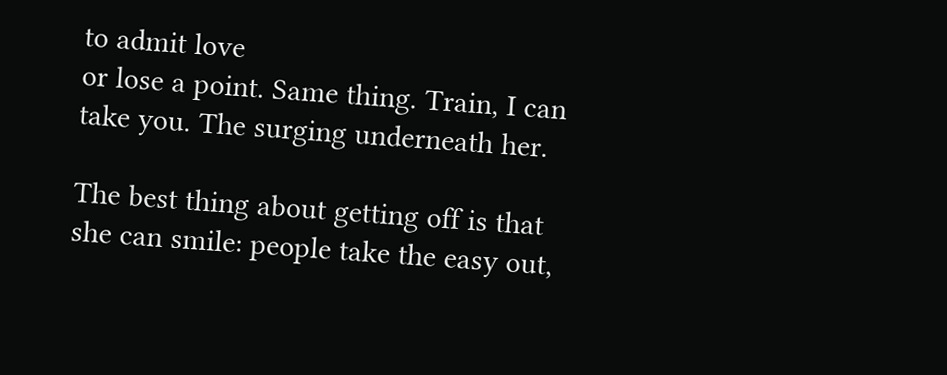to admit love
or lose a point. Same thing. Train, I can
take you. The surging underneath her.

The best thing about getting off is that
she can smile: people take the easy out,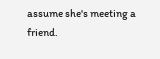assume she's meeting a friend.